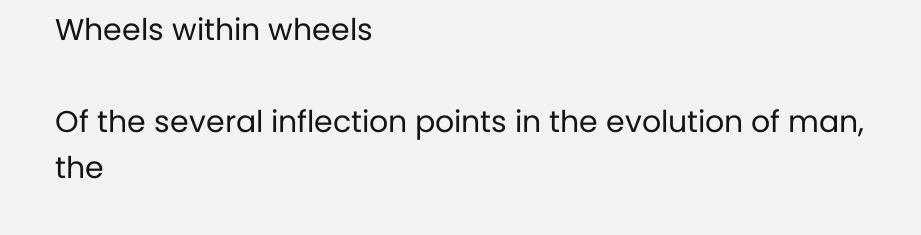Wheels within wheels

Of the several inflection points in the evolution of man, the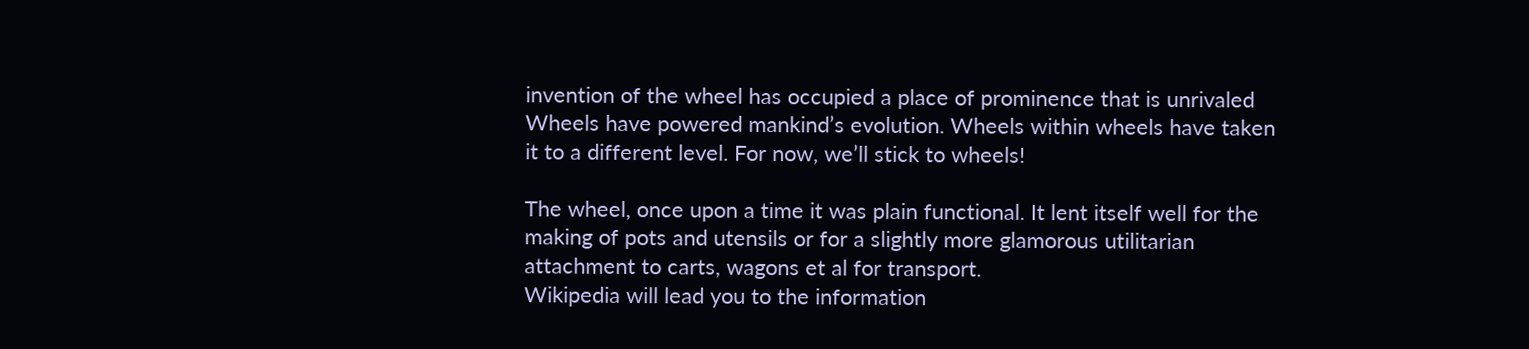invention of the wheel has occupied a place of prominence that is unrivaled   Wheels have powered mankind’s evolution. Wheels within wheels have taken it to a different level. For now, we’ll stick to wheels!

The wheel, once upon a time it was plain functional. It lent itself well for the making of pots and utensils or for a slightly more glamorous utilitarian attachment to carts, wagons et al for transport.
Wikipedia will lead you to the information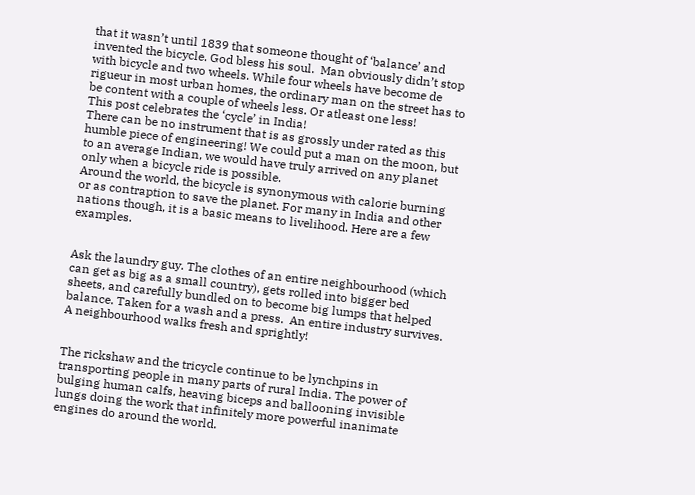that it wasn’t until 1839 that someone thought of ‘balance’ and invented the bicycle. God bless his soul.  Man obviously didn’t stop with bicycle and two wheels. While four wheels have become de rigueur in most urban homes, the ordinary man on the street has to be content with a couple of wheels less. Or atleast one less!
This post celebrates the ‘cycle’ in India!
There can be no instrument that is as grossly under rated as this humble piece of engineering! We could put a man on the moon, but to an average Indian, we would have truly arrived on any planet only when a bicycle ride is possible.
Around the world, the bicycle is synonymous with calorie burning or as contraption to save the planet. For many in India and other nations though, it is a basic means to livelihood. Here are a few examples.


Ask the laundry guy. The clothes of an entire neighbourhood (which can get as big as a small country), gets rolled into bigger bed sheets, and carefully bundled on to become big lumps that helped balance. Taken for a wash and a press.  An entire industry survives. A neighbourhood walks fresh and sprightly!


The rickshaw and the tricycle continue to be lynchpins in transporting people in many parts of rural India. The power of bulging human calfs, heaving biceps and ballooning invisible lungs doing the work that infinitely more powerful inanimate engines do around the world.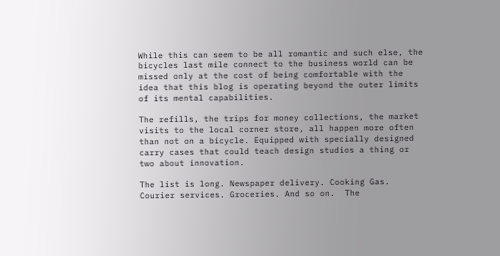While this can seem to be all romantic and such else, the bicycles last mile connect to the business world can be missed only at the cost of being comfortable with the idea that this blog is operating beyond the outer limits of its mental capabilities.

The refills, the trips for money collections, the market visits to the local corner store, all happen more often than not on a bicycle. Equipped with specially designed carry cases that could teach design studios a thing or two about innovation.

The list is long. Newspaper delivery. Cooking Gas. Courier services. Groceries. And so on.  The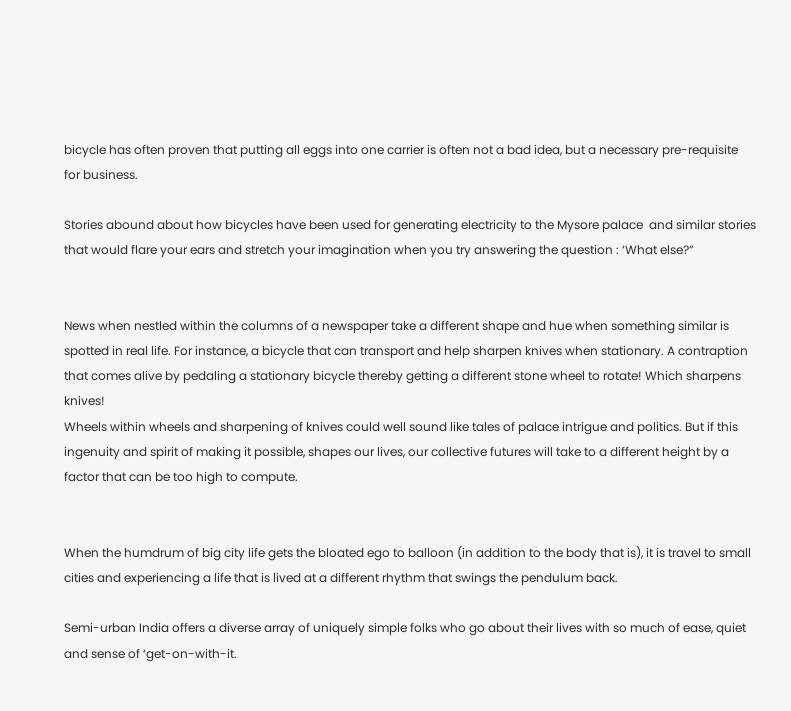bicycle has often proven that putting all eggs into one carrier is often not a bad idea, but a necessary pre-requisite for business.

Stories abound about how bicycles have been used for generating electricity to the Mysore palace  and similar stories that would flare your ears and stretch your imagination when you try answering the question : ‘What else?”


News when nestled within the columns of a newspaper take a different shape and hue when something similar is spotted in real life. For instance, a bicycle that can transport and help sharpen knives when stationary. A contraption that comes alive by pedaling a stationary bicycle thereby getting a different stone wheel to rotate! Which sharpens knives!
Wheels within wheels and sharpening of knives could well sound like tales of palace intrigue and politics. But if this ingenuity and spirit of making it possible, shapes our lives, our collective futures will take to a different height by a factor that can be too high to compute.


When the humdrum of big city life gets the bloated ego to balloon (in addition to the body that is), it is travel to small cities and experiencing a life that is lived at a different rhythm that swings the pendulum back.

Semi-urban India offers a diverse array of uniquely simple folks who go about their lives with so much of ease, quiet and sense of ‘get-on-with-it.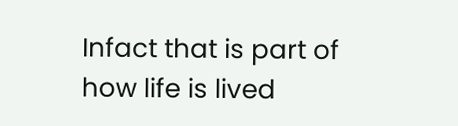Infact that is part of how life is lived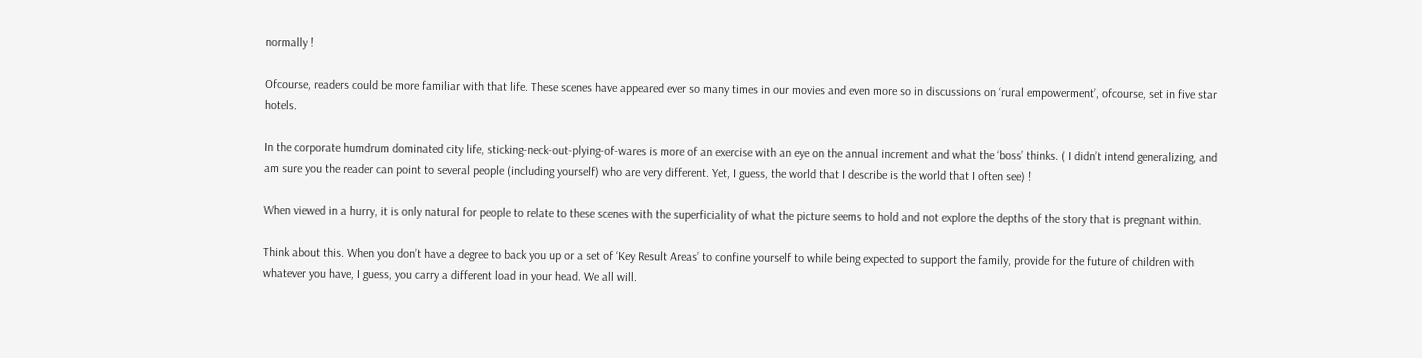normally !

Ofcourse, readers could be more familiar with that life. These scenes have appeared ever so many times in our movies and even more so in discussions on ‘rural empowerment’, ofcourse, set in five star hotels.

In the corporate humdrum dominated city life, sticking-neck-out-plying-of-wares is more of an exercise with an eye on the annual increment and what the ‘boss’ thinks. ( I didn’t intend generalizing, and am sure you the reader can point to several people (including yourself) who are very different. Yet, I guess, the world that I describe is the world that I often see) !

When viewed in a hurry, it is only natural for people to relate to these scenes with the superficiality of what the picture seems to hold and not explore the depths of the story that is pregnant within.

Think about this. When you don’t have a degree to back you up or a set of ‘Key Result Areas’ to confine yourself to while being expected to support the family, provide for the future of children with whatever you have, I guess, you carry a different load in your head. We all will.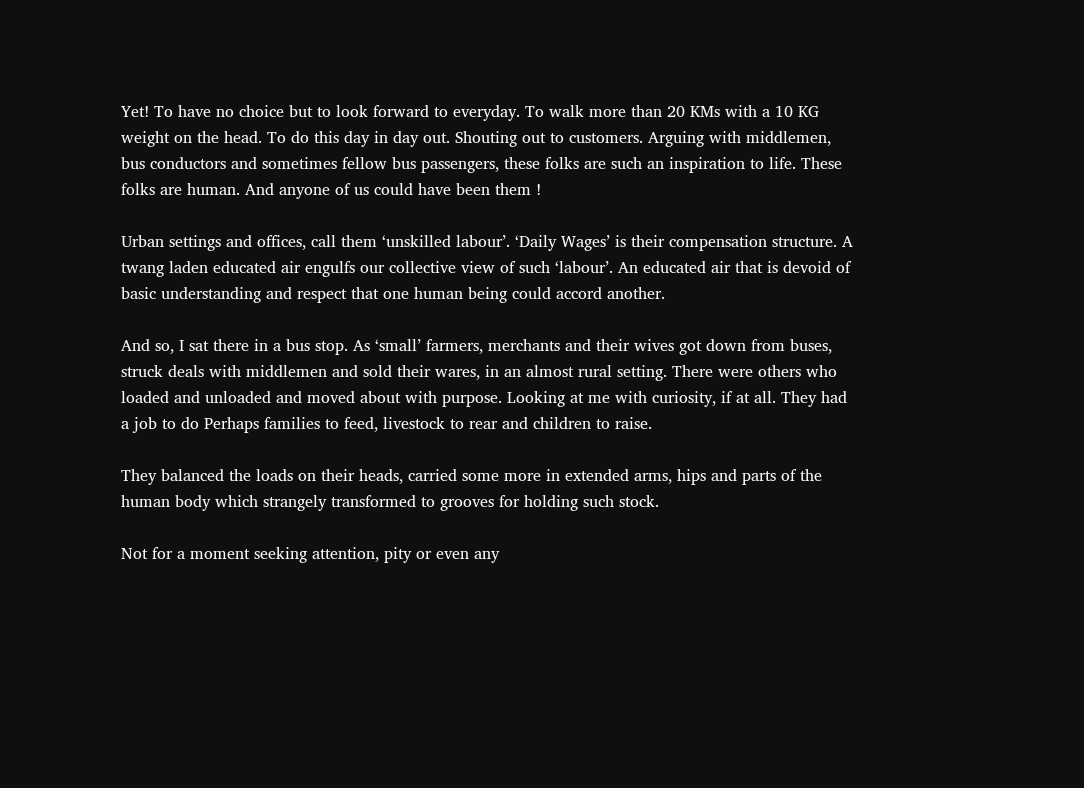Yet! To have no choice but to look forward to everyday. To walk more than 20 KMs with a 10 KG weight on the head. To do this day in day out. Shouting out to customers. Arguing with middlemen, bus conductors and sometimes fellow bus passengers, these folks are such an inspiration to life. These folks are human. And anyone of us could have been them !

Urban settings and offices, call them ‘unskilled labour’. ‘Daily Wages’ is their compensation structure. A twang laden educated air engulfs our collective view of such ‘labour’. An educated air that is devoid of basic understanding and respect that one human being could accord another.

And so, I sat there in a bus stop. As ‘small’ farmers, merchants and their wives got down from buses, struck deals with middlemen and sold their wares, in an almost rural setting. There were others who loaded and unloaded and moved about with purpose. Looking at me with curiosity, if at all. They had a job to do Perhaps families to feed, livestock to rear and children to raise.

They balanced the loads on their heads, carried some more in extended arms, hips and parts of the human body which strangely transformed to grooves for holding such stock.

Not for a moment seeking attention, pity or even any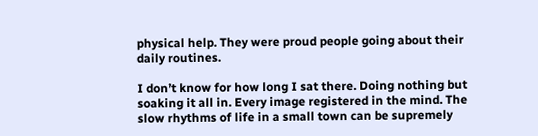physical help. They were proud people going about their daily routines.

I don’t know for how long I sat there. Doing nothing but soaking it all in. Every image registered in the mind. The slow rhythms of life in a small town can be supremely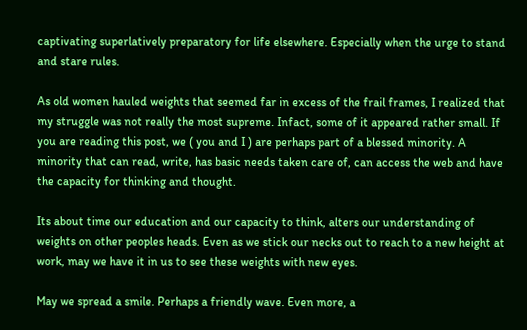captivating superlatively preparatory for life elsewhere. Especially when the urge to stand and stare rules.

As old women hauled weights that seemed far in excess of the frail frames, I realized that my struggle was not really the most supreme. Infact, some of it appeared rather small. If you are reading this post, we ( you and I ) are perhaps part of a blessed minority. A minority that can read, write, has basic needs taken care of, can access the web and have the capacity for thinking and thought.

Its about time our education and our capacity to think, alters our understanding of weights on other peoples heads. Even as we stick our necks out to reach to a new height at work, may we have it in us to see these weights with new eyes.

May we spread a smile. Perhaps a friendly wave. Even more, a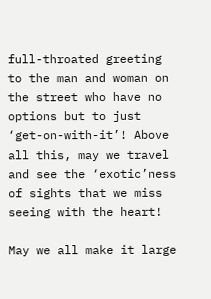full-throated greeting to the man and woman on the street who have no options but to just ‘get-on-with-it’! Above all this, may we travel and see the ‘exotic’ness of sights that we miss seeing with the heart!

May we all make it large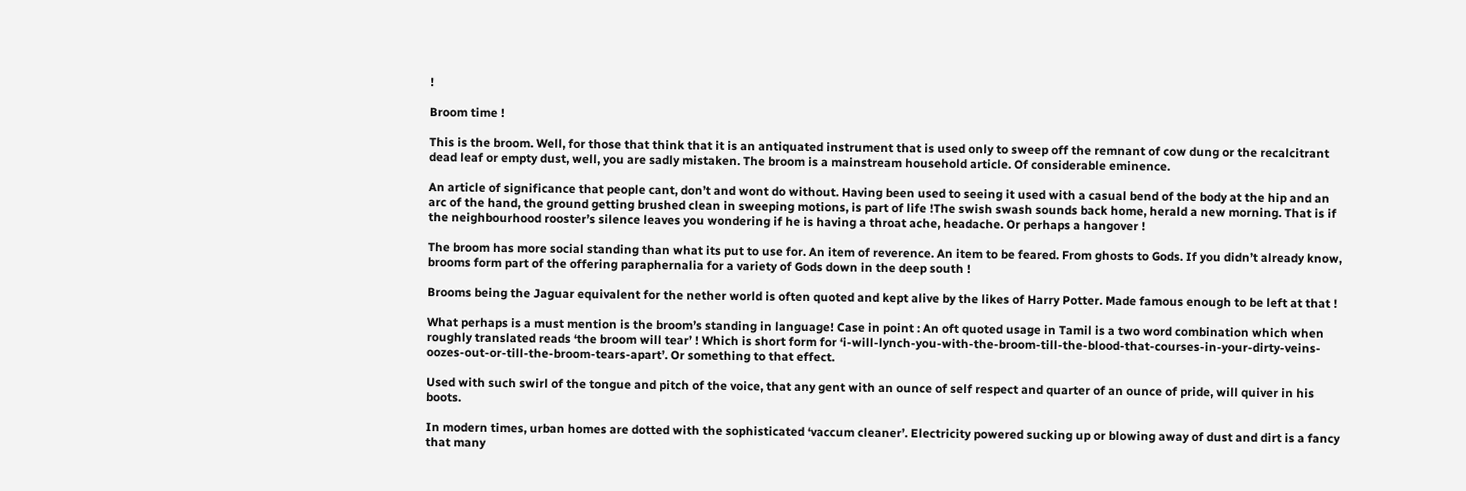!

Broom time !

This is the broom. Well, for those that think that it is an antiquated instrument that is used only to sweep off the remnant of cow dung or the recalcitrant dead leaf or empty dust, well, you are sadly mistaken. The broom is a mainstream household article. Of considerable eminence.

An article of significance that people cant, don’t and wont do without. Having been used to seeing it used with a casual bend of the body at the hip and an arc of the hand, the ground getting brushed clean in sweeping motions, is part of life !The swish swash sounds back home, herald a new morning. That is if the neighbourhood rooster’s silence leaves you wondering if he is having a throat ache, headache. Or perhaps a hangover !

The broom has more social standing than what its put to use for. An item of reverence. An item to be feared. From ghosts to Gods. If you didn’t already know, brooms form part of the offering paraphernalia for a variety of Gods down in the deep south !

Brooms being the Jaguar equivalent for the nether world is often quoted and kept alive by the likes of Harry Potter. Made famous enough to be left at that !

What perhaps is a must mention is the broom’s standing in language! Case in point : An oft quoted usage in Tamil is a two word combination which when roughly translated reads ‘the broom will tear’ ! Which is short form for ‘i-will-lynch-you-with-the-broom-till-the-blood-that-courses-in-your-dirty-veins-oozes-out-or-till-the-broom-tears-apart’. Or something to that effect.

Used with such swirl of the tongue and pitch of the voice, that any gent with an ounce of self respect and quarter of an ounce of pride, will quiver in his boots.

In modern times, urban homes are dotted with the sophisticated ‘vaccum cleaner’. Electricity powered sucking up or blowing away of dust and dirt is a fancy that many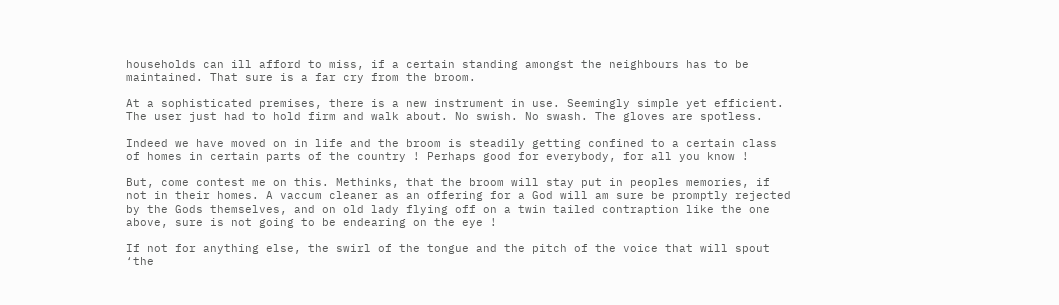households can ill afford to miss, if a certain standing amongst the neighbours has to be maintained. That sure is a far cry from the broom.

At a sophisticated premises, there is a new instrument in use. Seemingly simple yet efficient. The user just had to hold firm and walk about. No swish. No swash. The gloves are spotless.

Indeed we have moved on in life and the broom is steadily getting confined to a certain class of homes in certain parts of the country ! Perhaps good for everybody, for all you know !

But, come contest me on this. Methinks, that the broom will stay put in peoples memories, if not in their homes. A vaccum cleaner as an offering for a God will am sure be promptly rejected by the Gods themselves, and on old lady flying off on a twin tailed contraption like the one above, sure is not going to be endearing on the eye !

If not for anything else, the swirl of the tongue and the pitch of the voice that will spout ‘the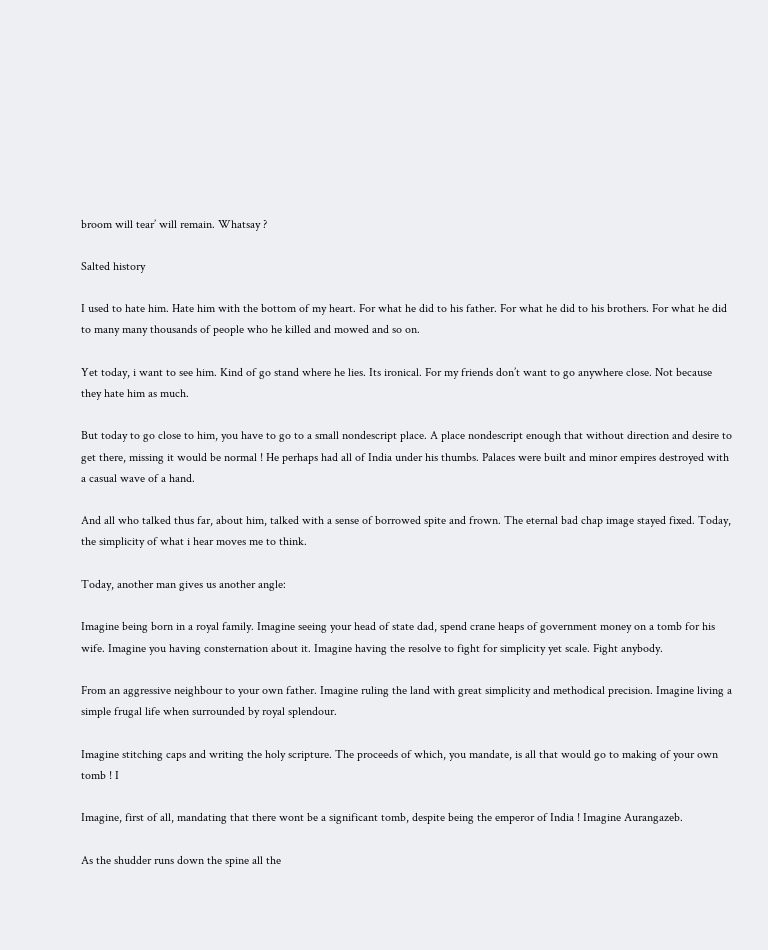broom will tear’ will remain. Whatsay ?

Salted history

I used to hate him. Hate him with the bottom of my heart. For what he did to his father. For what he did to his brothers. For what he did to many many thousands of people who he killed and mowed and so on.

Yet today, i want to see him. Kind of go stand where he lies. Its ironical. For my friends don’t want to go anywhere close. Not because they hate him as much.

But today to go close to him, you have to go to a small nondescript place. A place nondescript enough that without direction and desire to get there, missing it would be normal ! He perhaps had all of India under his thumbs. Palaces were built and minor empires destroyed with a casual wave of a hand.

And all who talked thus far, about him, talked with a sense of borrowed spite and frown. The eternal bad chap image stayed fixed. Today, the simplicity of what i hear moves me to think.

Today, another man gives us another angle:

Imagine being born in a royal family. Imagine seeing your head of state dad, spend crane heaps of government money on a tomb for his wife. Imagine you having consternation about it. Imagine having the resolve to fight for simplicity yet scale. Fight anybody.

From an aggressive neighbour to your own father. Imagine ruling the land with great simplicity and methodical precision. Imagine living a simple frugal life when surrounded by royal splendour.

Imagine stitching caps and writing the holy scripture. The proceeds of which, you mandate, is all that would go to making of your own tomb ! I

Imagine, first of all, mandating that there wont be a significant tomb, despite being the emperor of India ! Imagine Aurangazeb.

As the shudder runs down the spine all the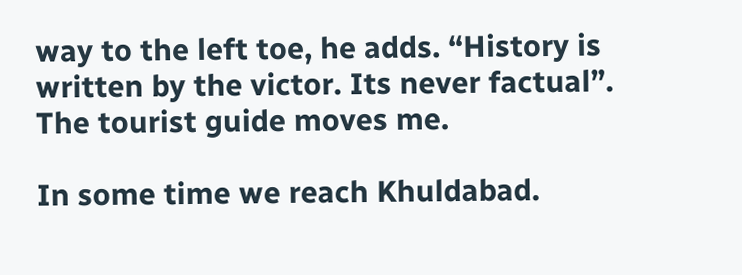way to the left toe, he adds. “History is written by the victor. Its never factual”. The tourist guide moves me.

In some time we reach Khuldabad.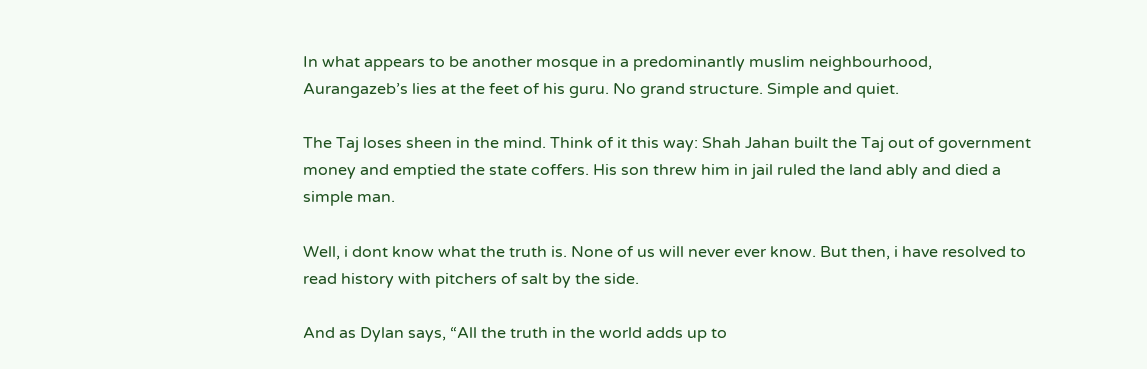In what appears to be another mosque in a predominantly muslim neighbourhood, Aurangazeb’s lies at the feet of his guru. No grand structure. Simple and quiet.

The Taj loses sheen in the mind. Think of it this way: Shah Jahan built the Taj out of government money and emptied the state coffers. His son threw him in jail ruled the land ably and died a simple man.

Well, i dont know what the truth is. None of us will never ever know. But then, i have resolved to read history with pitchers of salt by the side.

And as Dylan says, “All the truth in the world adds up to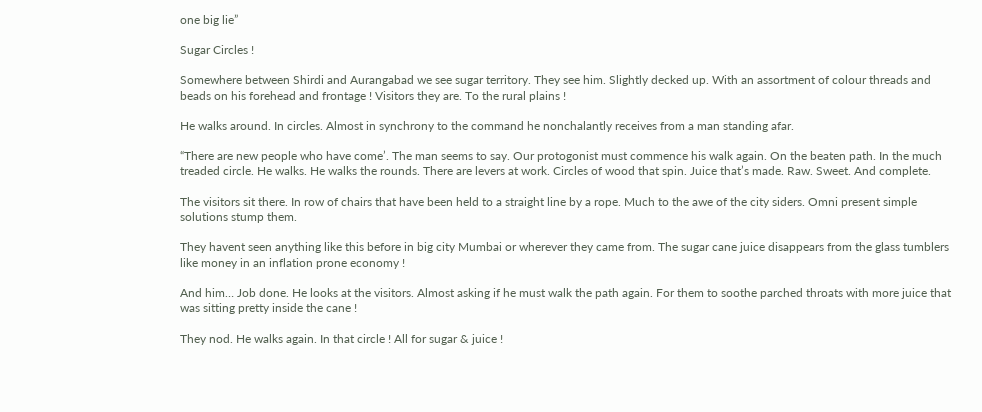one big lie”

Sugar Circles !

Somewhere between Shirdi and Aurangabad we see sugar territory. They see him. Slightly decked up. With an assortment of colour threads and beads on his forehead and frontage ! Visitors they are. To the rural plains !

He walks around. In circles. Almost in synchrony to the command he nonchalantly receives from a man standing afar.

“There are new people who have come’. The man seems to say. Our protogonist must commence his walk again. On the beaten path. In the much treaded circle. He walks. He walks the rounds. There are levers at work. Circles of wood that spin. Juice that’s made. Raw. Sweet. And complete.

The visitors sit there. In row of chairs that have been held to a straight line by a rope. Much to the awe of the city siders. Omni present simple solutions stump them.

They havent seen anything like this before in big city Mumbai or wherever they came from. The sugar cane juice disappears from the glass tumblers like money in an inflation prone economy !

And him… Job done. He looks at the visitors. Almost asking if he must walk the path again. For them to soothe parched throats with more juice that was sitting pretty inside the cane !

They nod. He walks again. In that circle ! All for sugar & juice !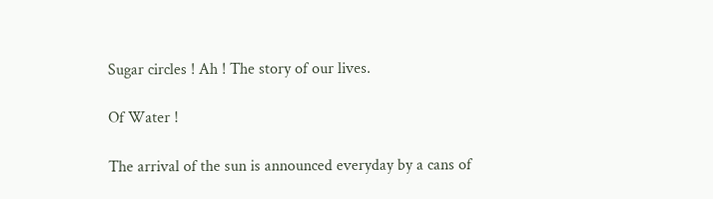Sugar circles ! Ah ! The story of our lives.

Of Water !

The arrival of the sun is announced everyday by a cans of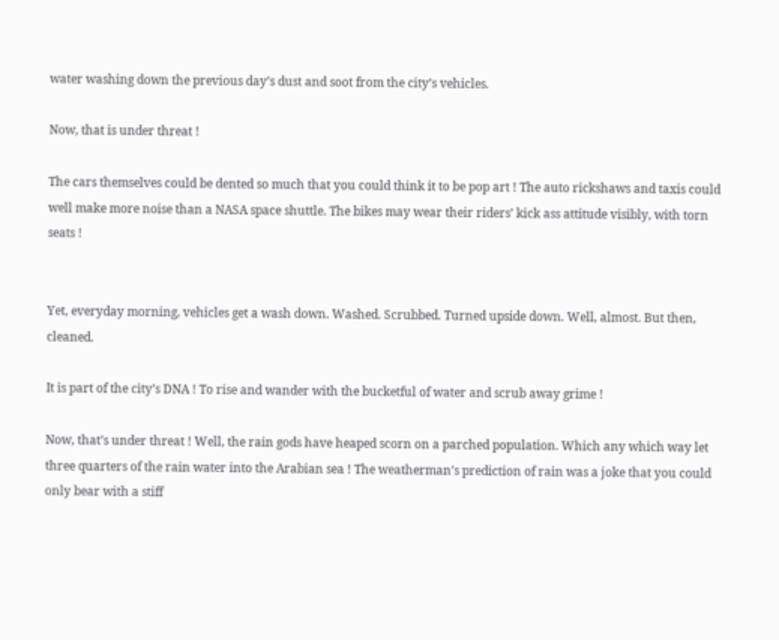water washing down the previous day’s dust and soot from the city’s vehicles.

Now, that is under threat !

The cars themselves could be dented so much that you could think it to be pop art ! The auto rickshaws and taxis could well make more noise than a NASA space shuttle. The bikes may wear their riders’ kick ass attitude visibly, with torn seats !


Yet, everyday morning, vehicles get a wash down. Washed. Scrubbed. Turned upside down. Well, almost. But then, cleaned.

It is part of the city’s DNA ! To rise and wander with the bucketful of water and scrub away grime !

Now, that’s under threat ! Well, the rain gods have heaped scorn on a parched population. Which any which way let three quarters of the rain water into the Arabian sea ! The weatherman’s prediction of rain was a joke that you could only bear with a stiff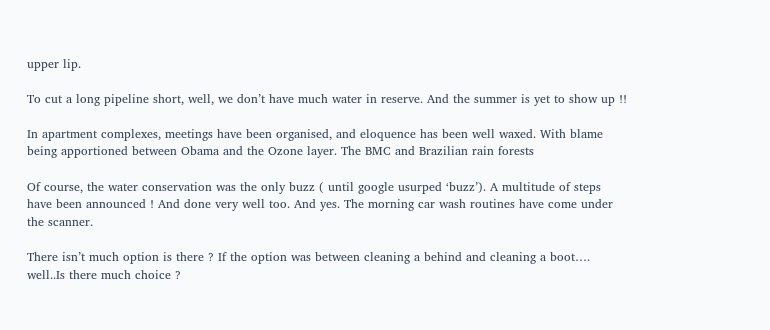upper lip.

To cut a long pipeline short, well, we don’t have much water in reserve. And the summer is yet to show up !!

In apartment complexes, meetings have been organised, and eloquence has been well waxed. With blame being apportioned between Obama and the Ozone layer. The BMC and Brazilian rain forests

Of course, the water conservation was the only buzz ( until google usurped ‘buzz’). A multitude of steps have been announced ! And done very well too. And yes. The morning car wash routines have come under the scanner.

There isn’t much option is there ? If the option was between cleaning a behind and cleaning a boot…. well..Is there much choice ?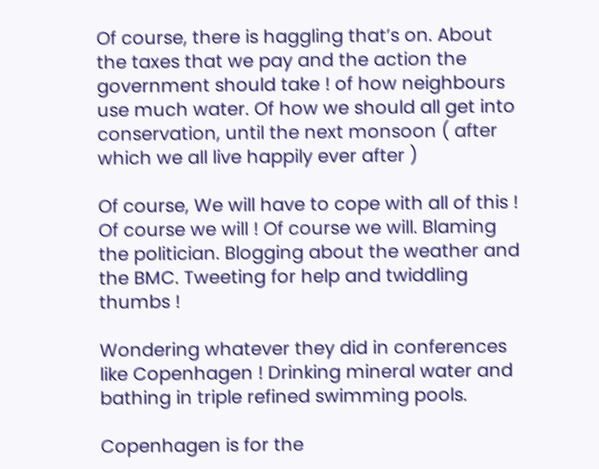Of course, there is haggling that’s on. About the taxes that we pay and the action the government should take ! of how neighbours use much water. Of how we should all get into conservation, until the next monsoon ( after which we all live happily ever after )

Of course, We will have to cope with all of this ! Of course we will ! Of course we will. Blaming the politician. Blogging about the weather and the BMC. Tweeting for help and twiddling thumbs !

Wondering whatever they did in conferences like Copenhagen ! Drinking mineral water and bathing in triple refined swimming pools.

Copenhagen is for the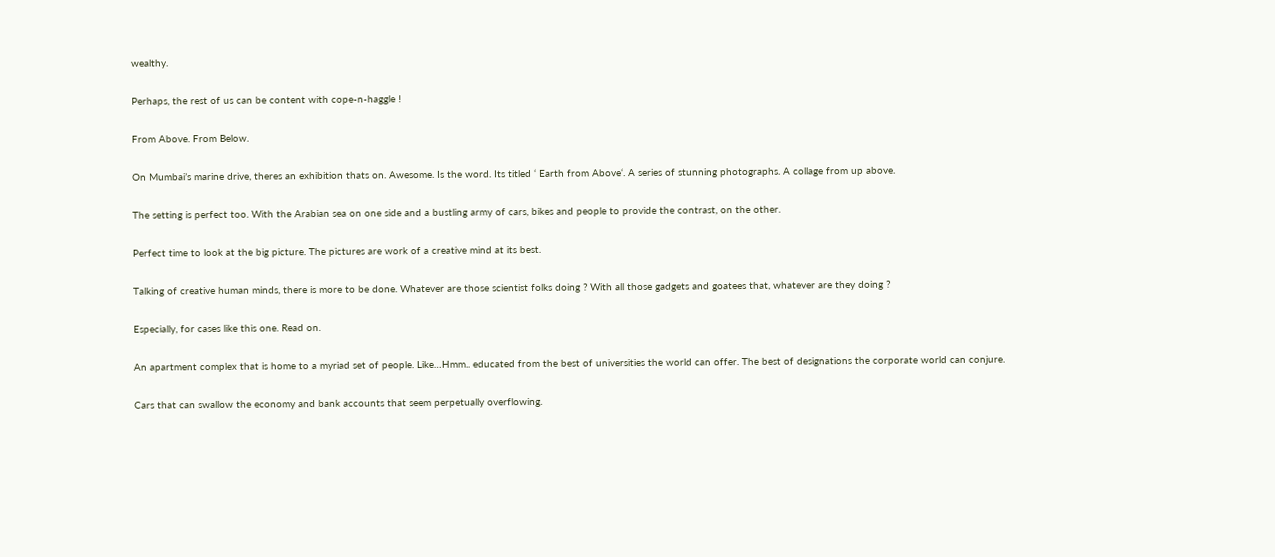wealthy.

Perhaps, the rest of us can be content with cope-n-haggle !

From Above. From Below.

On Mumbai’s marine drive, theres an exhibition thats on. Awesome. Is the word. Its titled ‘ Earth from Above‘. A series of stunning photographs. A collage from up above.

The setting is perfect too. With the Arabian sea on one side and a bustling army of cars, bikes and people to provide the contrast, on the other.

Perfect time to look at the big picture. The pictures are work of a creative mind at its best.

Talking of creative human minds, there is more to be done. Whatever are those scientist folks doing ? With all those gadgets and goatees that, whatever are they doing ?

Especially, for cases like this one. Read on.

An apartment complex that is home to a myriad set of people. Like…Hmm.. educated from the best of universities the world can offer. The best of designations the corporate world can conjure.

Cars that can swallow the economy and bank accounts that seem perpetually overflowing.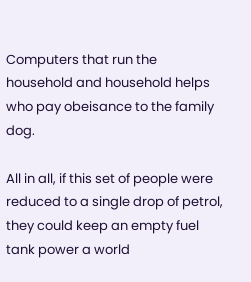Computers that run the household and household helps who pay obeisance to the family dog.

All in all, if this set of people were reduced to a single drop of petrol, they could keep an empty fuel tank power a world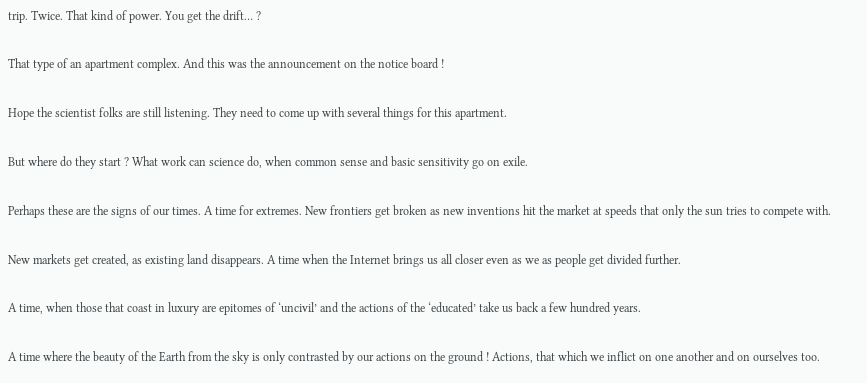trip. Twice. That kind of power. You get the drift… ?

That type of an apartment complex. And this was the announcement on the notice board !

Hope the scientist folks are still listening. They need to come up with several things for this apartment.

But where do they start ? What work can science do, when common sense and basic sensitivity go on exile.

Perhaps these are the signs of our times. A time for extremes. New frontiers get broken as new inventions hit the market at speeds that only the sun tries to compete with.

New markets get created, as existing land disappears. A time when the Internet brings us all closer even as we as people get divided further.

A time, when those that coast in luxury are epitomes of ‘uncivil’ and the actions of the ‘educated’ take us back a few hundred years.

A time where the beauty of the Earth from the sky is only contrasted by our actions on the ground ! Actions, that which we inflict on one another and on ourselves too.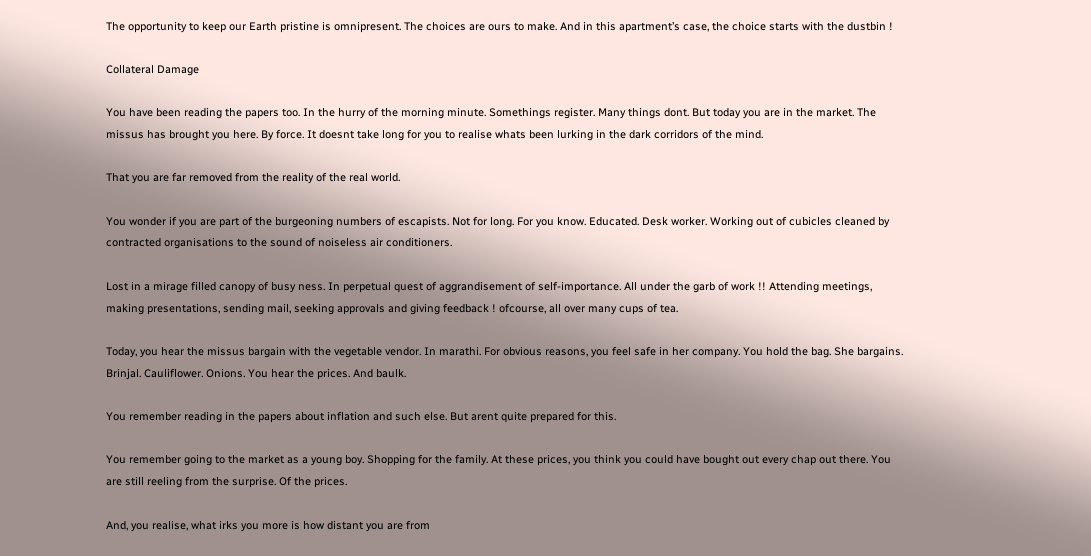The opportunity to keep our Earth pristine is omnipresent. The choices are ours to make. And in this apartment’s case, the choice starts with the dustbin !

Collateral Damage

You have been reading the papers too. In the hurry of the morning minute. Somethings register. Many things dont. But today you are in the market. The missus has brought you here. By force. It doesnt take long for you to realise whats been lurking in the dark corridors of the mind.

That you are far removed from the reality of the real world.

You wonder if you are part of the burgeoning numbers of escapists. Not for long. For you know. Educated. Desk worker. Working out of cubicles cleaned by contracted organisations to the sound of noiseless air conditioners.

Lost in a mirage filled canopy of busy ness. In perpetual quest of aggrandisement of self-importance. All under the garb of work !! Attending meetings, making presentations, sending mail, seeking approvals and giving feedback ! ofcourse, all over many cups of tea.

Today, you hear the missus bargain with the vegetable vendor. In marathi. For obvious reasons, you feel safe in her company. You hold the bag. She bargains. Brinjal. Cauliflower. Onions. You hear the prices. And baulk.

You remember reading in the papers about inflation and such else. But arent quite prepared for this.

You remember going to the market as a young boy. Shopping for the family. At these prices, you think you could have bought out every chap out there. You are still reeling from the surprise. Of the prices.

And, you realise, what irks you more is how distant you are from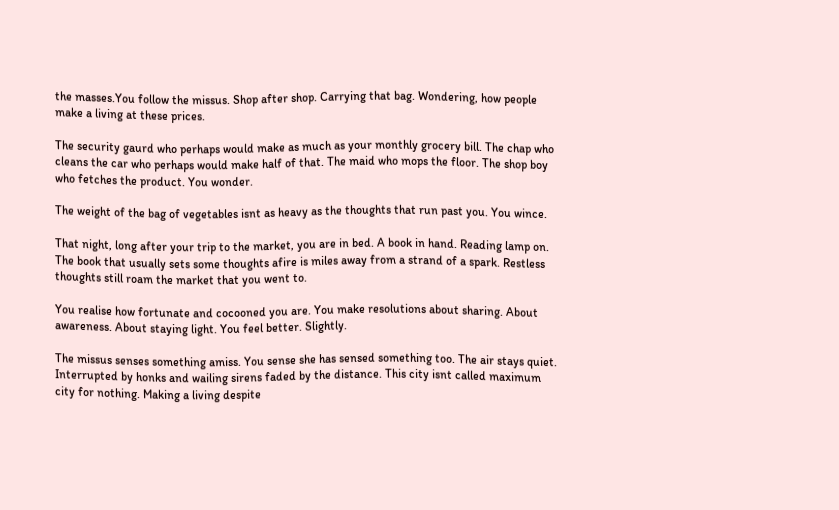the masses.You follow the missus. Shop after shop. Carrying that bag. Wondering, how people make a living at these prices.

The security gaurd who perhaps would make as much as your monthly grocery bill. The chap who cleans the car who perhaps would make half of that. The maid who mops the floor. The shop boy who fetches the product. You wonder.

The weight of the bag of vegetables isnt as heavy as the thoughts that run past you. You wince.

That night, long after your trip to the market, you are in bed. A book in hand. Reading lamp on. The book that usually sets some thoughts afire is miles away from a strand of a spark. Restless thoughts still roam the market that you went to.

You realise how fortunate and cocooned you are. You make resolutions about sharing. About awareness. About staying light. You feel better. Slightly.

The missus senses something amiss. You sense she has sensed something too. The air stays quiet. Interrupted by honks and wailing sirens faded by the distance. This city isnt called maximum city for nothing. Making a living despite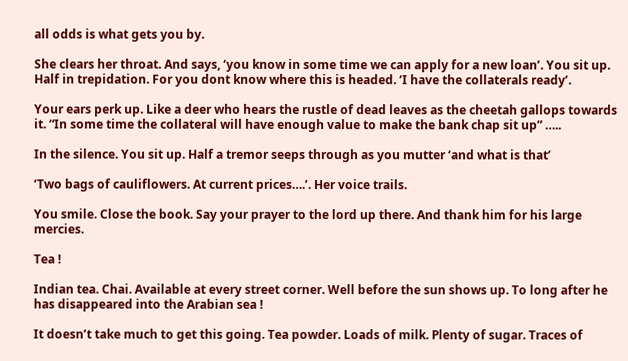all odds is what gets you by.

She clears her throat. And says, ‘you know in some time we can apply for a new loan’. You sit up. Half in trepidation. For you dont know where this is headed. ‘I have the collaterals ready’.

Your ears perk up. Like a deer who hears the rustle of dead leaves as the cheetah gallops towards it. “In some time the collateral will have enough value to make the bank chap sit up” …..

In the silence. You sit up. Half a tremor seeps through as you mutter ‘and what is that’

‘Two bags of cauliflowers. At current prices….’. Her voice trails.

You smile. Close the book. Say your prayer to the lord up there. And thank him for his large mercies.

Tea !

Indian tea. Chai. Available at every street corner. Well before the sun shows up. To long after he has disappeared into the Arabian sea !

It doesn’t take much to get this going. Tea powder. Loads of milk. Plenty of sugar. Traces of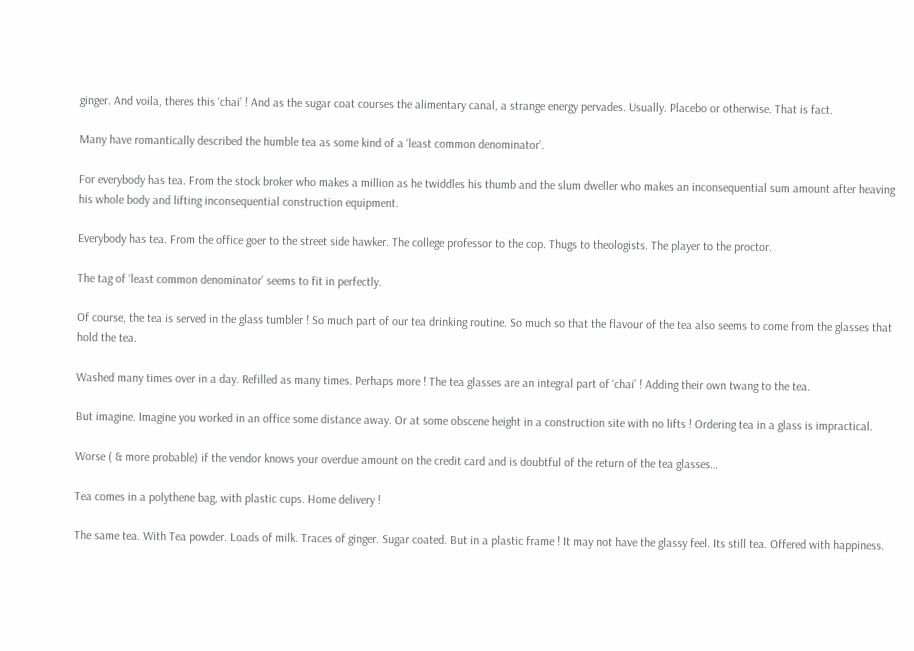ginger. And voila, theres this ‘chai’ ! And as the sugar coat courses the alimentary canal, a strange energy pervades. Usually. Placebo or otherwise. That is fact.

Many have romantically described the humble tea as some kind of a ‘least common denominator’.

For everybody has tea. From the stock broker who makes a million as he twiddles his thumb and the slum dweller who makes an inconsequential sum amount after heaving his whole body and lifting inconsequential construction equipment.

Everybody has tea. From the office goer to the street side hawker. The college professor to the cop. Thugs to theologists. The player to the proctor.

The tag of ‘least common denominator’ seems to fit in perfectly.

Of course, the tea is served in the glass tumbler ! So much part of our tea drinking routine. So much so that the flavour of the tea also seems to come from the glasses that hold the tea.

Washed many times over in a day. Refilled as many times. Perhaps more ! The tea glasses are an integral part of ‘chai’ ! Adding their own twang to the tea.

But imagine. Imagine you worked in an office some distance away. Or at some obscene height in a construction site with no lifts ! Ordering tea in a glass is impractical.

Worse ( & more probable) if the vendor knows your overdue amount on the credit card and is doubtful of the return of the tea glasses…

Tea comes in a polythene bag, with plastic cups. Home delivery !

The same tea. With Tea powder. Loads of milk. Traces of ginger. Sugar coated. But in a plastic frame ! It may not have the glassy feel. Its still tea. Offered with happiness.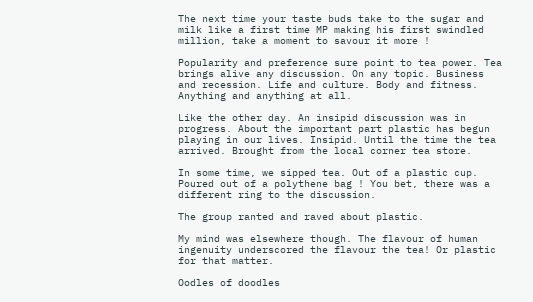The next time your taste buds take to the sugar and milk like a first time MP making his first swindled million, take a moment to savour it more !

Popularity and preference sure point to tea power. Tea brings alive any discussion. On any topic. Business and recession. Life and culture. Body and fitness. Anything and anything at all.

Like the other day. An insipid discussion was in progress. About the important part plastic has begun playing in our lives. Insipid. Until the time the tea arrived. Brought from the local corner tea store.

In some time, we sipped tea. Out of a plastic cup. Poured out of a polythene bag ! You bet, there was a different ring to the discussion.

The group ranted and raved about plastic.

My mind was elsewhere though. The flavour of human ingenuity underscored the flavour the tea! Or plastic for that matter.

Oodles of doodles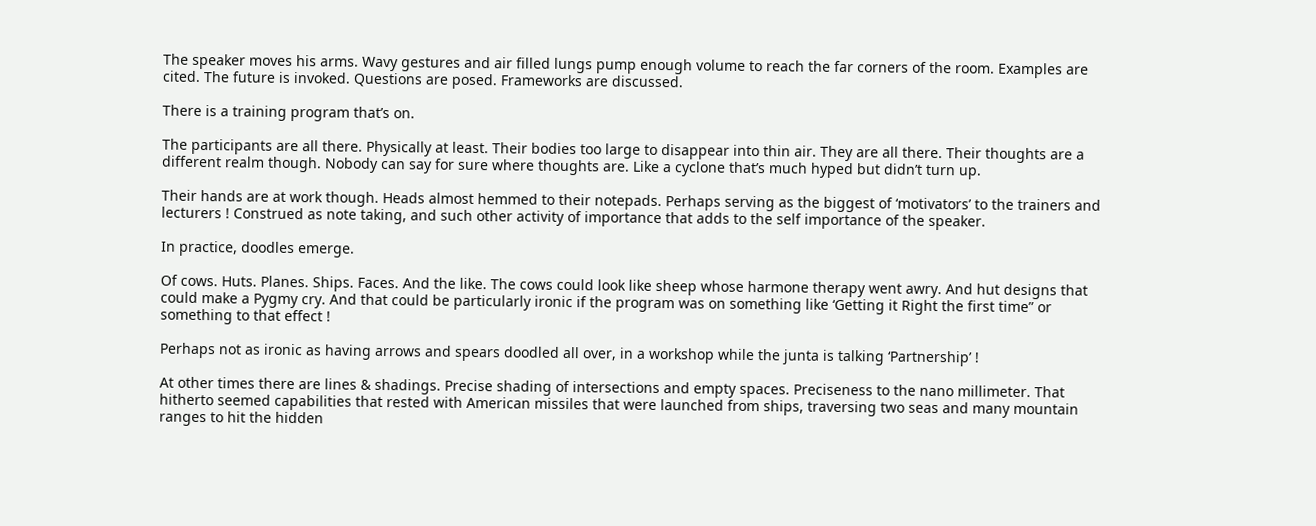The speaker moves his arms. Wavy gestures and air filled lungs pump enough volume to reach the far corners of the room. Examples are cited. The future is invoked. Questions are posed. Frameworks are discussed.

There is a training program that’s on.

The participants are all there. Physically at least. Their bodies too large to disappear into thin air. They are all there. Their thoughts are a different realm though. Nobody can say for sure where thoughts are. Like a cyclone that’s much hyped but didn’t turn up.

Their hands are at work though. Heads almost hemmed to their notepads. Perhaps serving as the biggest of ‘motivators’ to the trainers and lecturers ! Construed as note taking, and such other activity of importance that adds to the self importance of the speaker.

In practice, doodles emerge.

Of cows. Huts. Planes. Ships. Faces. And the like. The cows could look like sheep whose harmone therapy went awry. And hut designs that could make a Pygmy cry. And that could be particularly ironic if the program was on something like ‘Getting it Right the first time” or something to that effect !

Perhaps not as ironic as having arrows and spears doodled all over, in a workshop while the junta is talking ‘Partnership’ !

At other times there are lines & shadings. Precise shading of intersections and empty spaces. Preciseness to the nano millimeter. That hitherto seemed capabilities that rested with American missiles that were launched from ships, traversing two seas and many mountain ranges to hit the hidden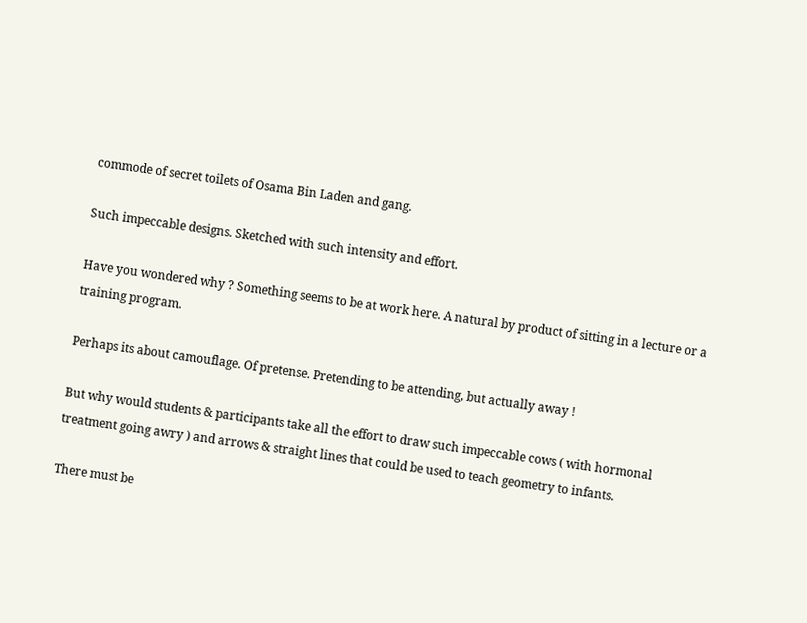commode of secret toilets of Osama Bin Laden and gang.

Such impeccable designs. Sketched with such intensity and effort.

Have you wondered why ? Something seems to be at work here. A natural by product of sitting in a lecture or a training program.

Perhaps its about camouflage. Of pretense. Pretending to be attending, but actually away !

But why would students & participants take all the effort to draw such impeccable cows ( with hormonal treatment going awry ) and arrows & straight lines that could be used to teach geometry to infants.

There must be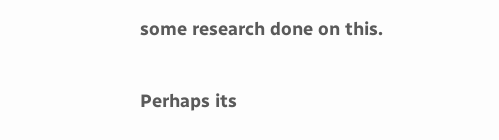some research done on this.

Perhaps its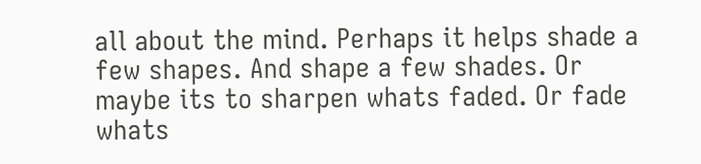all about the mind. Perhaps it helps shade a few shapes. And shape a few shades. Or maybe its to sharpen whats faded. Or fade whats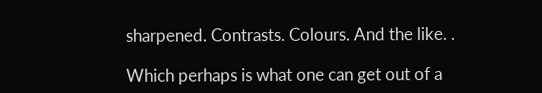sharpened. Contrasts. Colours. And the like. .

Which perhaps is what one can get out of a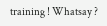training ! Whatsay ?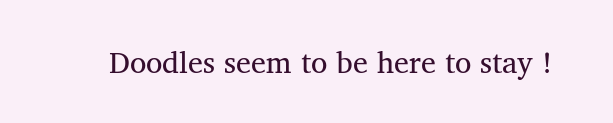Doodles seem to be here to stay !